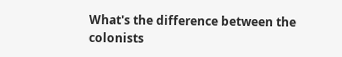What's the difference between the colonists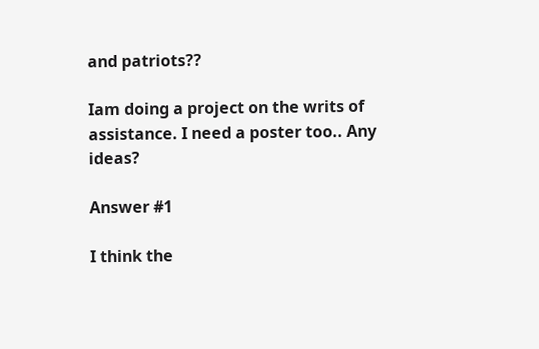and patriots??

Iam doing a project on the writs of assistance. I need a poster too.. Any ideas?

Answer #1

I think the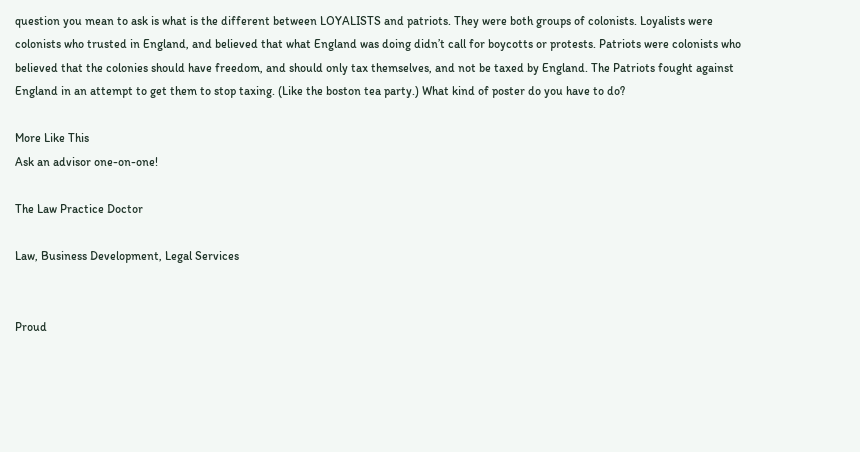question you mean to ask is what is the different between LOYALISTS and patriots. They were both groups of colonists. Loyalists were colonists who trusted in England, and believed that what England was doing didn’t call for boycotts or protests. Patriots were colonists who believed that the colonies should have freedom, and should only tax themselves, and not be taxed by England. The Patriots fought against England in an attempt to get them to stop taxing. (Like the boston tea party.) What kind of poster do you have to do?

More Like This
Ask an advisor one-on-one!

The Law Practice Doctor

Law, Business Development, Legal Services


Proud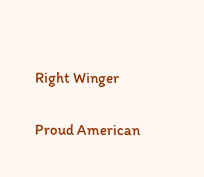Right Winger

Proud American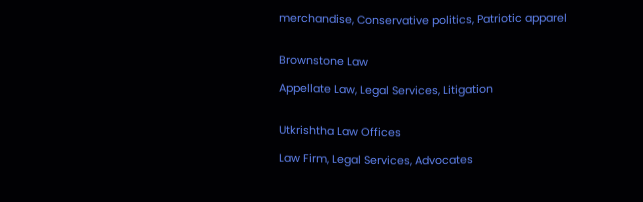merchandise, Conservative politics, Patriotic apparel


Brownstone Law

Appellate Law, Legal Services, Litigation


Utkrishtha Law Offices

Law Firm, Legal Services, Advocates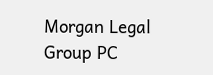Morgan Legal Group PC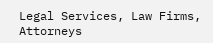Legal Services, Law Firms, Attorneys